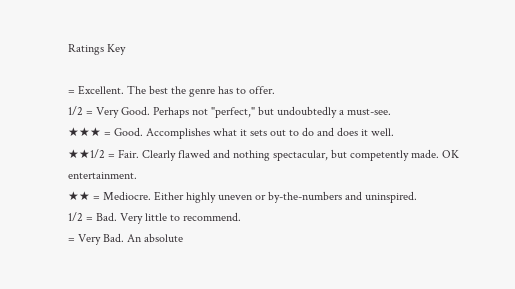Ratings Key

= Excellent. The best the genre has to offer.
1/2 = Very Good. Perhaps not "perfect," but undoubtedly a must-see.
★★★ = Good. Accomplishes what it sets out to do and does it well.
★★1/2 = Fair. Clearly flawed and nothing spectacular, but competently made. OK entertainment.
★★ = Mediocre. Either highly uneven or by-the-numbers and uninspired.
1/2 = Bad. Very little to recommend.
= Very Bad. An absolute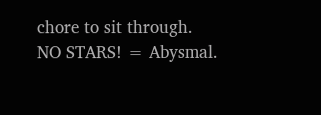chore to sit through.
NO STARS! = Abysmal.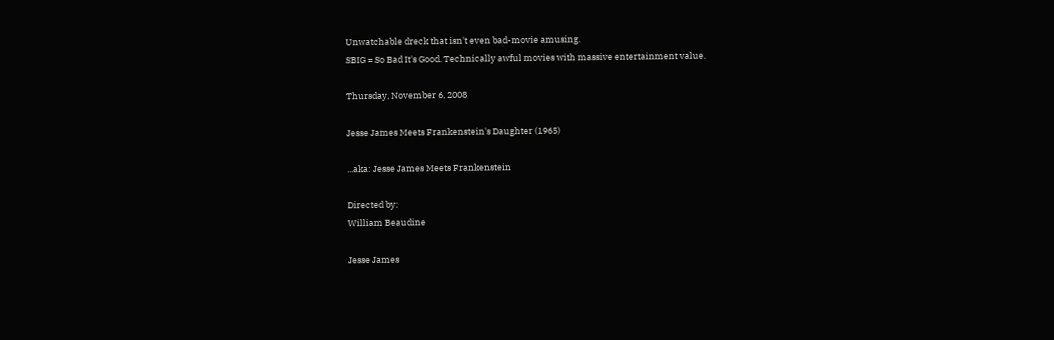Unwatchable dreck that isn't even bad-movie amusing.
SBIG = So Bad It's Good. Technically awful movies with massive entertainment value.

Thursday, November 6, 2008

Jesse James Meets Frankenstein's Daughter (1965)

...aka: Jesse James Meets Frankenstein

Directed by:
William Beaudine

Jesse James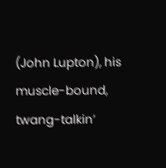(John Lupton), his muscle-bound, twang-talkin’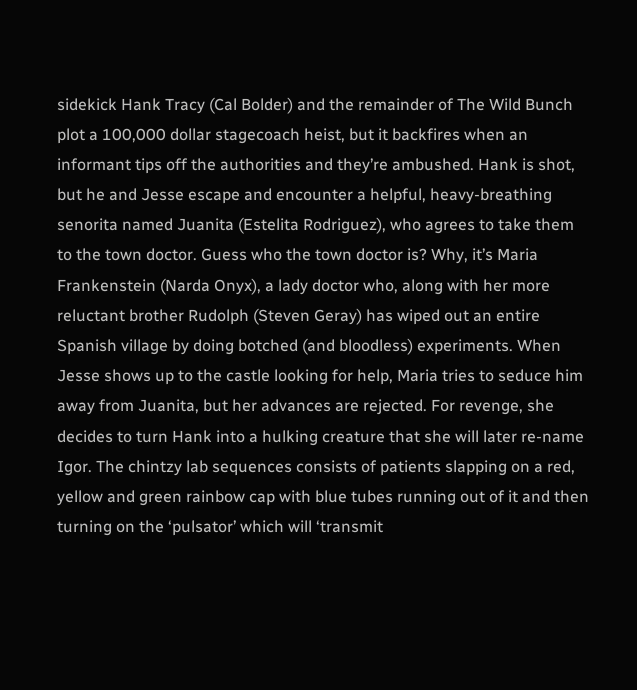sidekick Hank Tracy (Cal Bolder) and the remainder of The Wild Bunch plot a 100,000 dollar stagecoach heist, but it backfires when an informant tips off the authorities and they’re ambushed. Hank is shot, but he and Jesse escape and encounter a helpful, heavy-breathing senorita named Juanita (Estelita Rodriguez), who agrees to take them to the town doctor. Guess who the town doctor is? Why, it’s Maria Frankenstein (Narda Onyx), a lady doctor who, along with her more reluctant brother Rudolph (Steven Geray) has wiped out an entire Spanish village by doing botched (and bloodless) experiments. When Jesse shows up to the castle looking for help, Maria tries to seduce him away from Juanita, but her advances are rejected. For revenge, she decides to turn Hank into a hulking creature that she will later re-name Igor. The chintzy lab sequences consists of patients slapping on a red, yellow and green rainbow cap with blue tubes running out of it and then turning on the ‘pulsator’ which will ‘transmit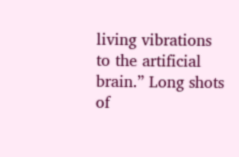living vibrations to the artificial brain.” Long shots of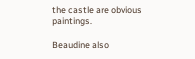the castle are obvious paintings.

Beaudine also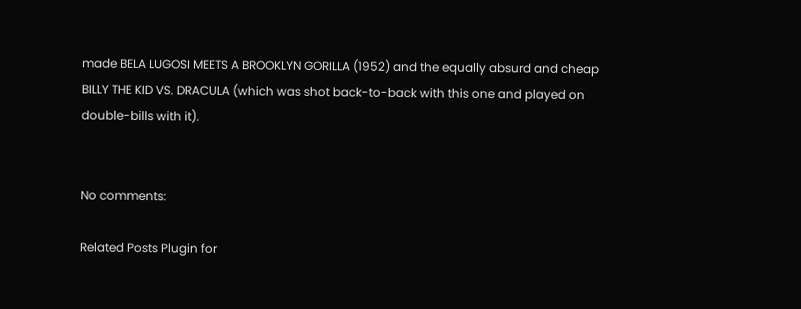made BELA LUGOSI MEETS A BROOKLYN GORILLA (1952) and the equally absurd and cheap BILLY THE KID VS. DRACULA (which was shot back-to-back with this one and played on double-bills with it).


No comments:

Related Posts Plugin for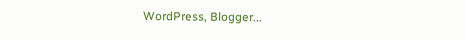WordPress, Blogger...